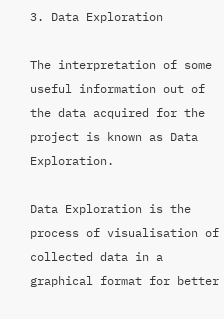3. Data Exploration

The interpretation of some useful information out of the data acquired for the project is known as Data Exploration.

Data Exploration is the process of visualisation of collected data in a graphical format for better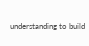understanding to build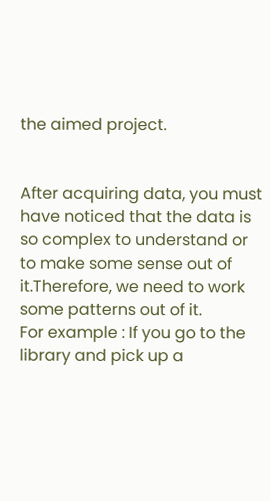the aimed project.


After acquiring data, you must have noticed that the data is so complex to understand or to make some sense out of it.Therefore, we need to work some patterns out of it.
For example : If you go to the library and pick up a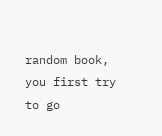random book, you first try to go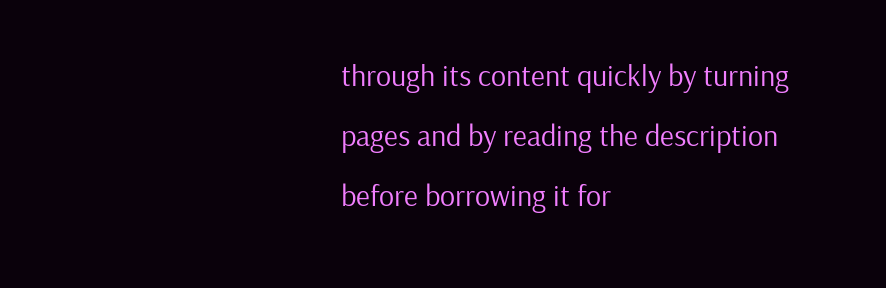through its content quickly by turning pages and by reading the description before borrowing it for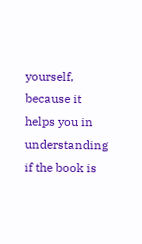yourself, because it helps you in understanding if the book is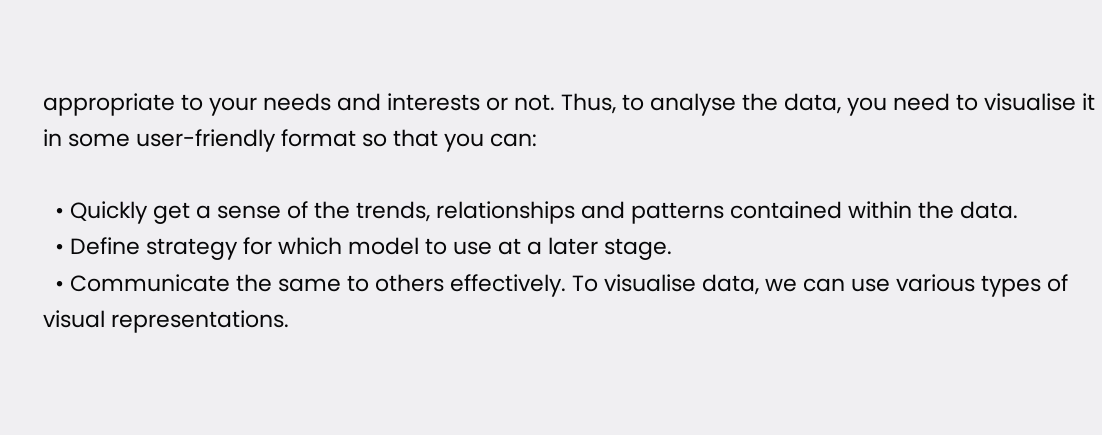appropriate to your needs and interests or not. Thus, to analyse the data, you need to visualise it in some user-friendly format so that you can:

  • Quickly get a sense of the trends, relationships and patterns contained within the data.
  • Define strategy for which model to use at a later stage.
  • Communicate the same to others effectively. To visualise data, we can use various types of visual representations.